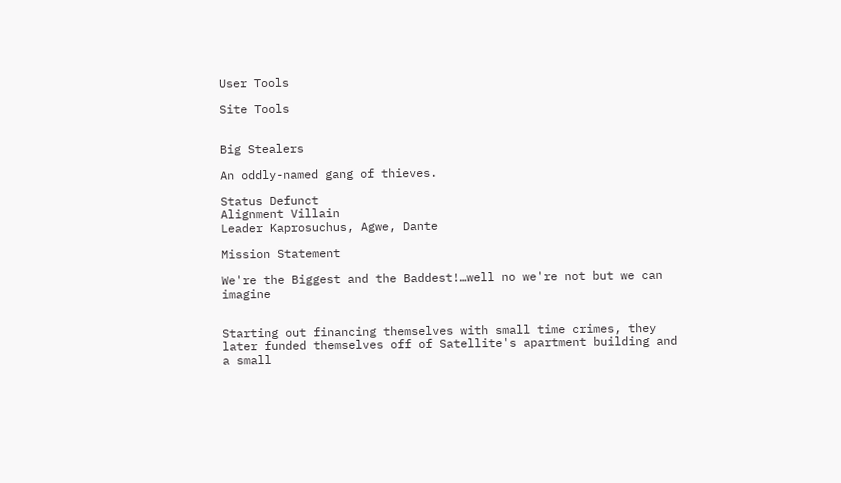User Tools

Site Tools


Big Stealers

An oddly-named gang of thieves.

Status Defunct
Alignment Villain
Leader Kaprosuchus, Agwe, Dante

Mission Statement

We're the Biggest and the Baddest!…well no we're not but we can imagine


Starting out financing themselves with small time crimes, they later funded themselves off of Satellite's apartment building and a small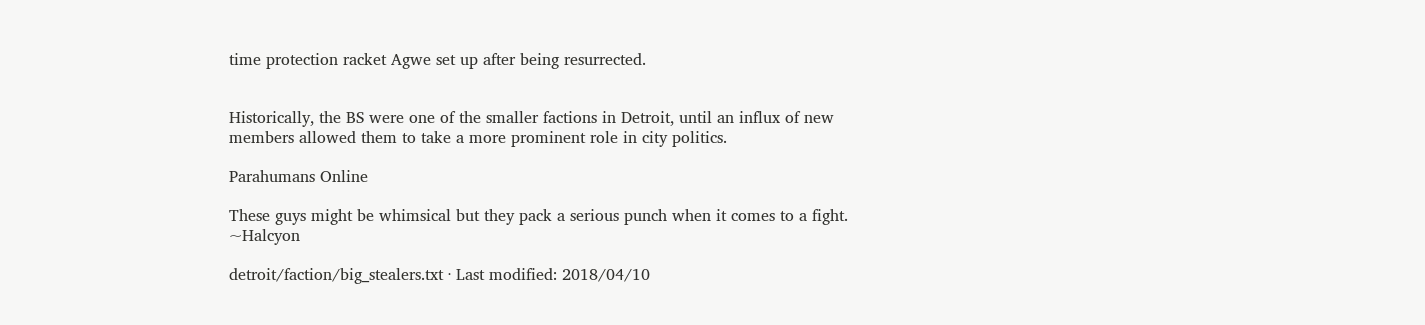time protection racket Agwe set up after being resurrected.


Historically, the BS were one of the smaller factions in Detroit, until an influx of new members allowed them to take a more prominent role in city politics.

Parahumans Online

These guys might be whimsical but they pack a serious punch when it comes to a fight. ~Halcyon

detroit/faction/big_stealers.txt · Last modified: 2018/04/10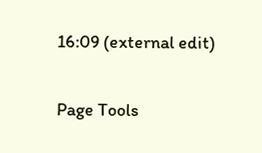16:09 (external edit)

Page Tools